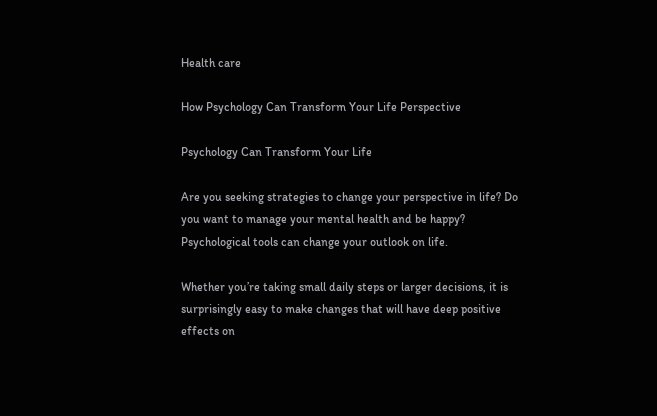Health care

How Psychology Can Transform Your Life Perspective

Psychology Can Transform Your Life

Are you seeking strategies to change your perspective in life? Do you want to manage your mental health and be happy? Psychological tools can change your outlook on life.

Whether you’re taking small daily steps or larger decisions, it is surprisingly easy to make changes that will have deep positive effects on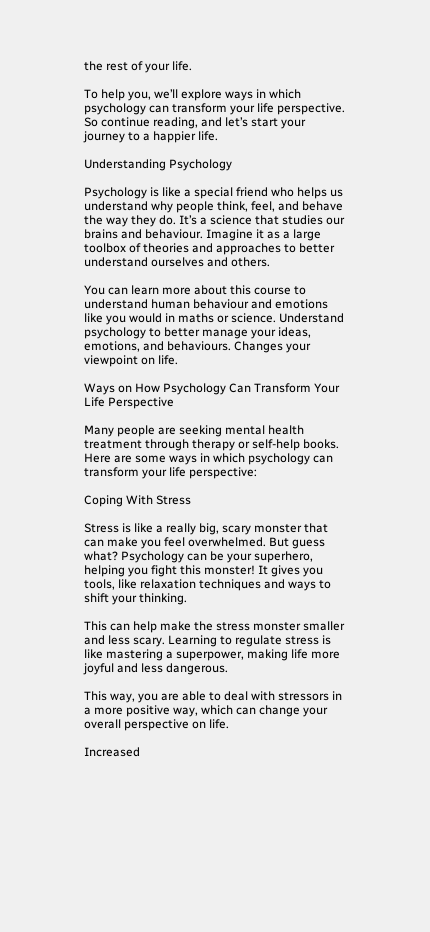the rest of your life.

To help you, we’ll explore ways in which psychology can transform your life perspective. So continue reading, and let’s start your journey to a happier life.

Understanding Psychology

Psychology is like a special friend who helps us understand why people think, feel, and behave the way they do. It’s a science that studies our brains and behaviour. Imagine it as a large toolbox of theories and approaches to better understand ourselves and others.

You can learn more about this course to understand human behaviour and emotions like you would in maths or science. Understand psychology to better manage your ideas, emotions, and behaviours. Changes your viewpoint on life.

Ways on How Psychology Can Transform Your Life Perspective

Many people are seeking mental health treatment through therapy or self-help books. Here are some ways in which psychology can transform your life perspective:

Coping With Stress

Stress is like a really big, scary monster that can make you feel overwhelmed. But guess what? Psychology can be your superhero, helping you fight this monster! It gives you tools, like relaxation techniques and ways to shift your thinking.

This can help make the stress monster smaller and less scary. Learning to regulate stress is like mastering a superpower, making life more joyful and less dangerous.

This way, you are able to deal with stressors in a more positive way, which can change your overall perspective on life.

Increased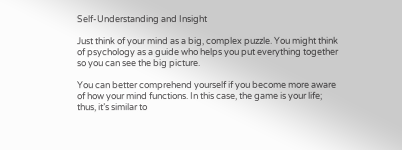Self-Understanding and Insight

Just think of your mind as a big, complex puzzle. You might think of psychology as a guide who helps you put everything together so you can see the big picture.

You can better comprehend yourself if you become more aware of how your mind functions. In this case, the game is your life; thus, it’s similar to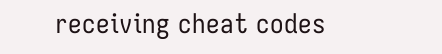receiving cheat codes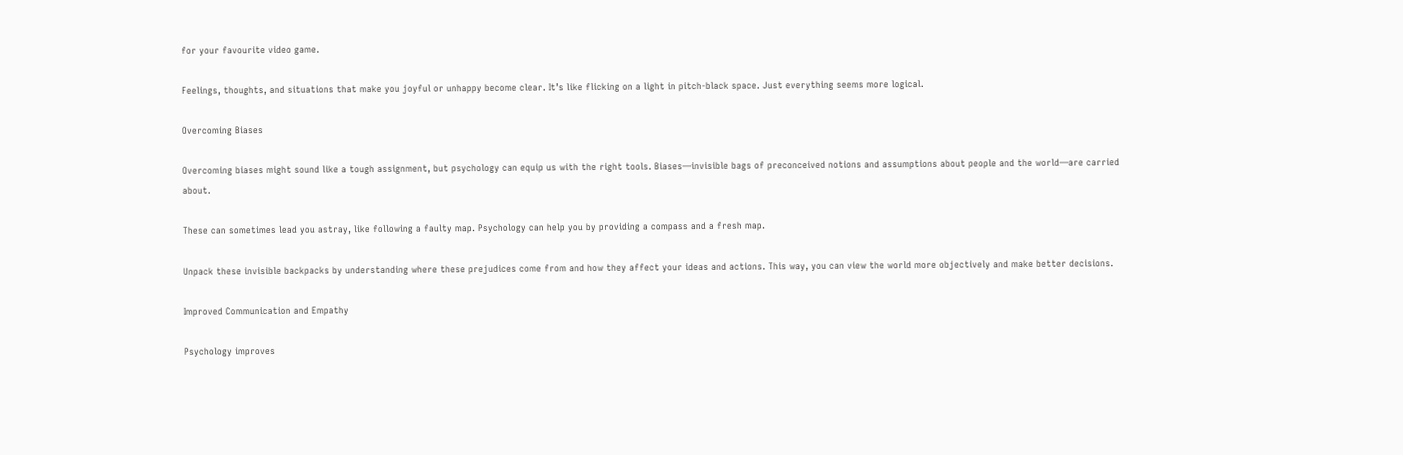for your favourite video game.

Feelings, thoughts, and situations that make you joyful or unhappy become clear. It’s like flicking on a light in pitch-black space. Just everything seems more logical.

Overcoming Biases

Overcoming biases might sound like a tough assignment, but psychology can equip us with the right tools. Biases—invisible bags of preconceived notions and assumptions about people and the world—are carried about.

These can sometimes lead you astray, like following a faulty map. Psychology can help you by providing a compass and a fresh map.

Unpack these invisible backpacks by understanding where these prejudices come from and how they affect your ideas and actions. This way, you can view the world more objectively and make better decisions.

Improved Communication and Empathy

Psychology improves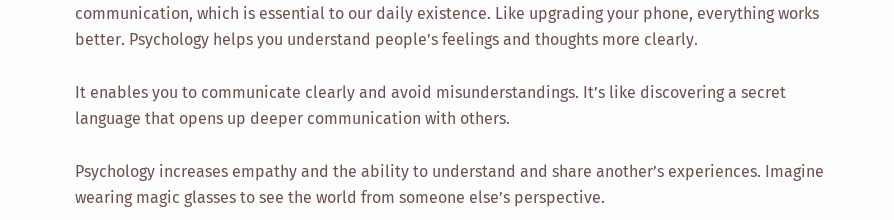communication, which is essential to our daily existence. Like upgrading your phone, everything works better. Psychology helps you understand people’s feelings and thoughts more clearly.

It enables you to communicate clearly and avoid misunderstandings. It’s like discovering a secret language that opens up deeper communication with others.

Psychology increases empathy and the ability to understand and share another’s experiences. Imagine wearing magic glasses to see the world from someone else’s perspective.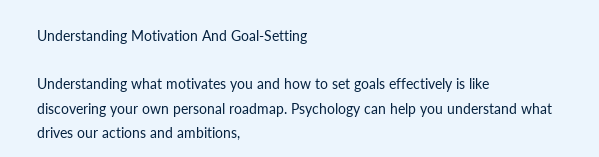Understanding Motivation And Goal-Setting

Understanding what motivates you and how to set goals effectively is like discovering your own personal roadmap. Psychology can help you understand what drives our actions and ambitions,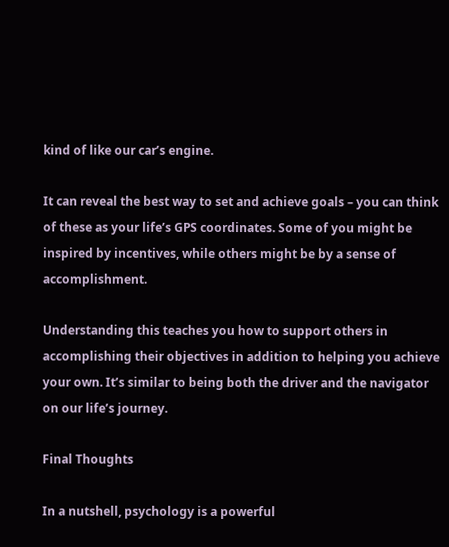kind of like our car’s engine.

It can reveal the best way to set and achieve goals – you can think of these as your life’s GPS coordinates. Some of you might be inspired by incentives, while others might be by a sense of accomplishment.

Understanding this teaches you how to support others in accomplishing their objectives in addition to helping you achieve your own. It’s similar to being both the driver and the navigator on our life’s journey.

Final Thoughts

In a nutshell, psychology is a powerful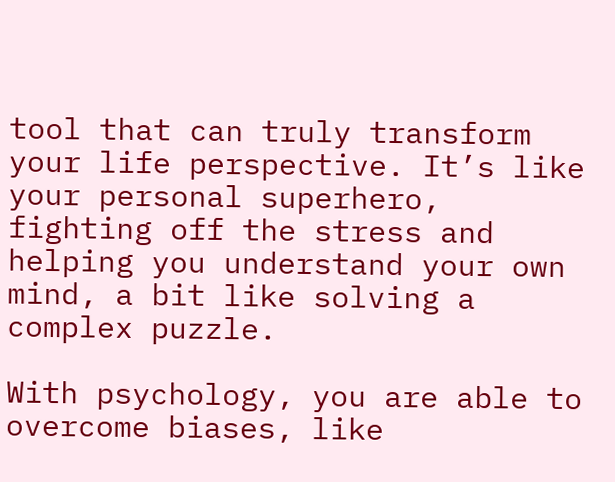tool that can truly transform your life perspective. It’s like your personal superhero, fighting off the stress and helping you understand your own mind, a bit like solving a complex puzzle.

With psychology, you are able to overcome biases, like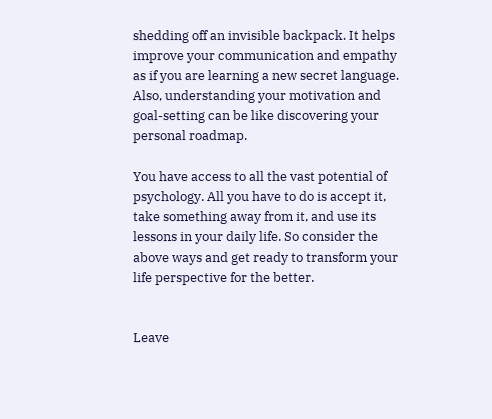shedding off an invisible backpack. It helps improve your communication and empathy as if you are learning a new secret language. Also, understanding your motivation and goal-setting can be like discovering your personal roadmap.

You have access to all the vast potential of psychology. All you have to do is accept it, take something away from it, and use its lessons in your daily life. So consider the above ways and get ready to transform your life perspective for the better.


Leave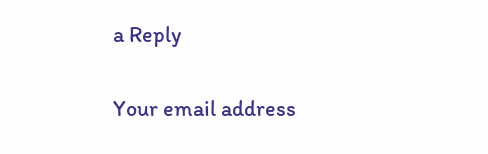a Reply

Your email address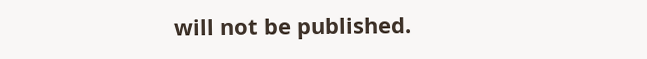will not be published.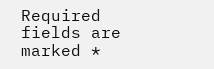Required fields are marked *